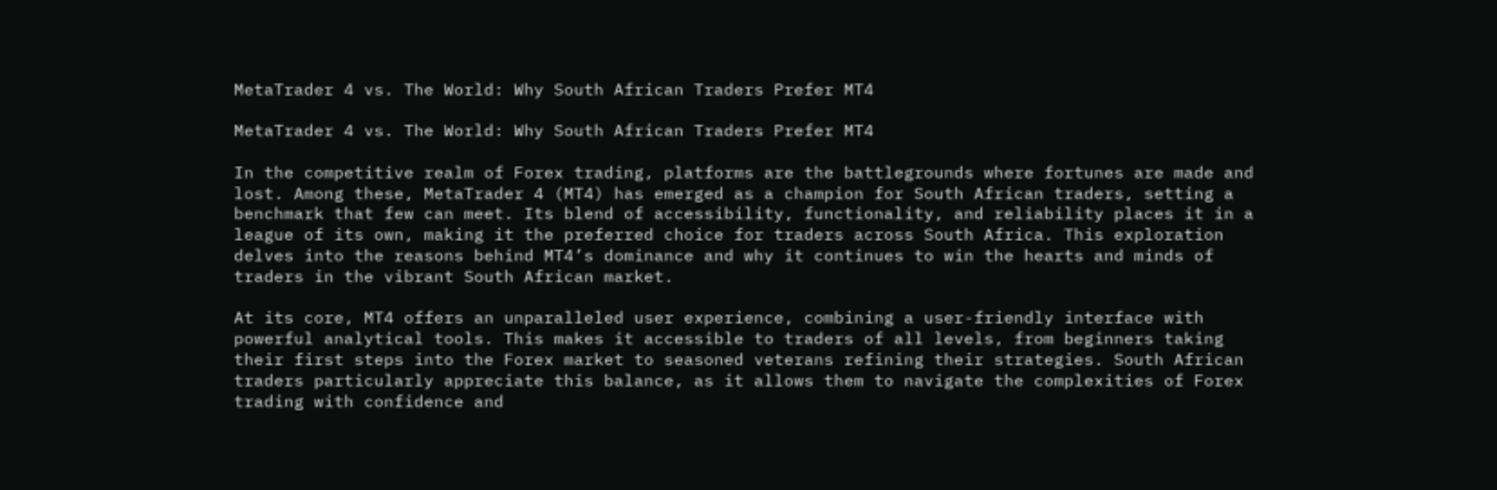MetaTrader 4 vs. The World: Why South African Traders Prefer MT4

MetaTrader 4 vs. The World: Why South African Traders Prefer MT4

In the competitive realm of Forex trading, platforms are the battlegrounds where fortunes are made and lost. Among these, MetaTrader 4 (MT4) has emerged as a champion for South African traders, setting a benchmark that few can meet. Its blend of accessibility, functionality, and reliability places it in a league of its own, making it the preferred choice for traders across South Africa. This exploration delves into the reasons behind MT4’s dominance and why it continues to win the hearts and minds of traders in the vibrant South African market.

At its core, MT4 offers an unparalleled user experience, combining a user-friendly interface with powerful analytical tools. This makes it accessible to traders of all levels, from beginners taking their first steps into the Forex market to seasoned veterans refining their strategies. South African traders particularly appreciate this balance, as it allows them to navigate the complexities of Forex trading with confidence and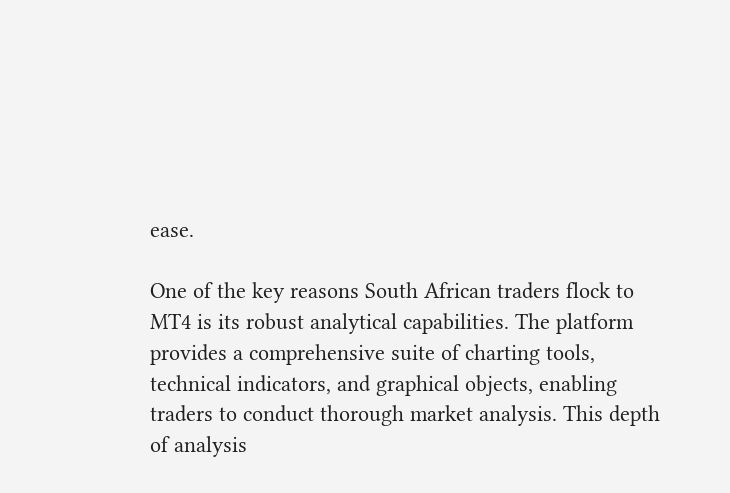ease.

One of the key reasons South African traders flock to MT4 is its robust analytical capabilities. The platform provides a comprehensive suite of charting tools, technical indicators, and graphical objects, enabling traders to conduct thorough market analysis. This depth of analysis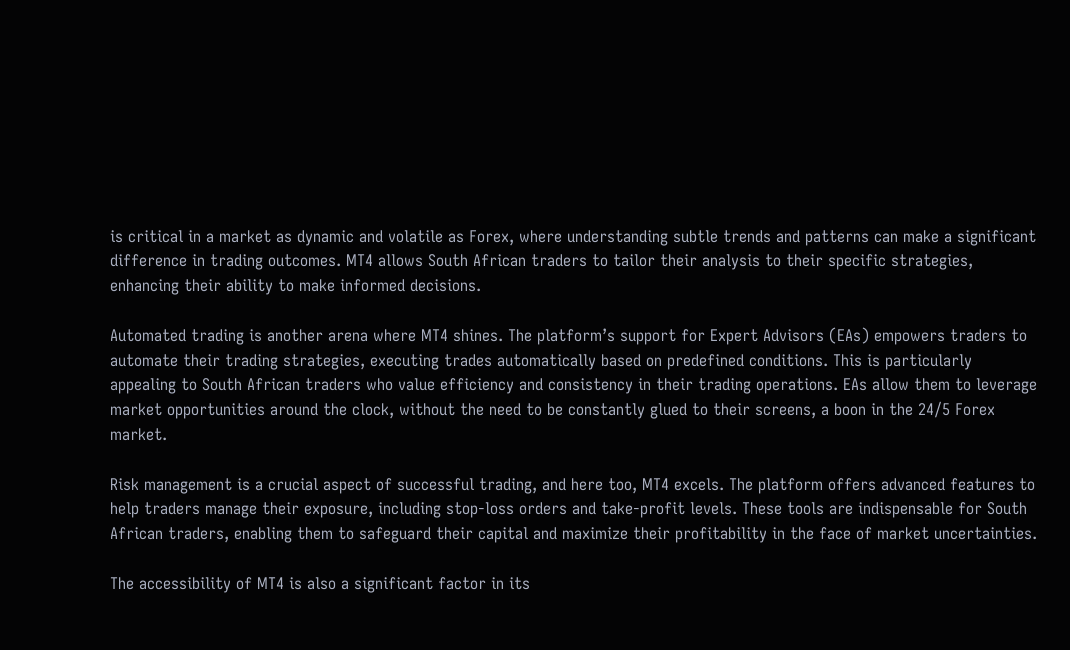is critical in a market as dynamic and volatile as Forex, where understanding subtle trends and patterns can make a significant difference in trading outcomes. MT4 allows South African traders to tailor their analysis to their specific strategies, enhancing their ability to make informed decisions.

Automated trading is another arena where MT4 shines. The platform’s support for Expert Advisors (EAs) empowers traders to automate their trading strategies, executing trades automatically based on predefined conditions. This is particularly appealing to South African traders who value efficiency and consistency in their trading operations. EAs allow them to leverage market opportunities around the clock, without the need to be constantly glued to their screens, a boon in the 24/5 Forex market.

Risk management is a crucial aspect of successful trading, and here too, MT4 excels. The platform offers advanced features to help traders manage their exposure, including stop-loss orders and take-profit levels. These tools are indispensable for South African traders, enabling them to safeguard their capital and maximize their profitability in the face of market uncertainties.

The accessibility of MT4 is also a significant factor in its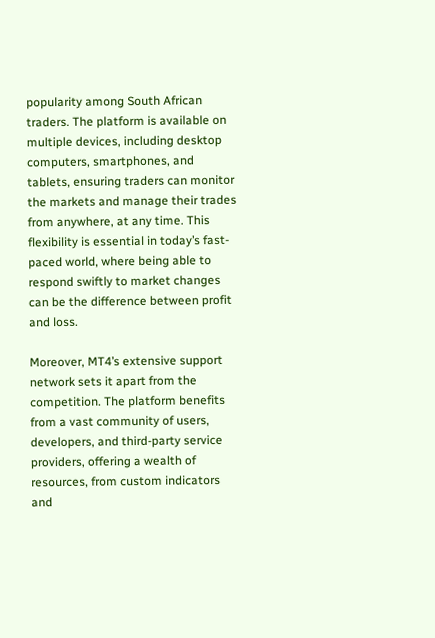popularity among South African traders. The platform is available on multiple devices, including desktop computers, smartphones, and tablets, ensuring traders can monitor the markets and manage their trades from anywhere, at any time. This flexibility is essential in today’s fast-paced world, where being able to respond swiftly to market changes can be the difference between profit and loss.

Moreover, MT4’s extensive support network sets it apart from the competition. The platform benefits from a vast community of users, developers, and third-party service providers, offering a wealth of resources, from custom indicators and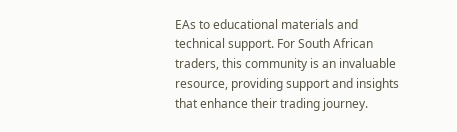EAs to educational materials and technical support. For South African traders, this community is an invaluable resource, providing support and insights that enhance their trading journey.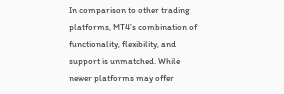In comparison to other trading platforms, MT4’s combination of functionality, flexibility, and support is unmatched. While newer platforms may offer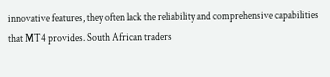innovative features, they often lack the reliability and comprehensive capabilities that MT4 provides. South African traders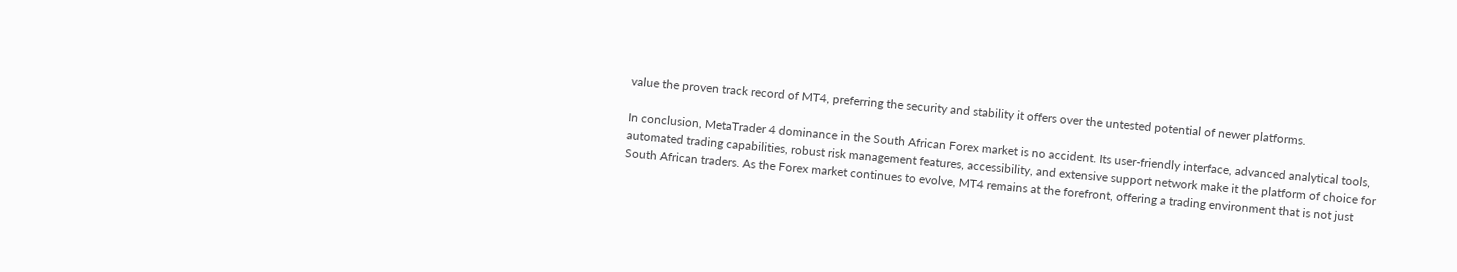value the proven track record of MT4, preferring the security and stability it offers over the untested potential of newer platforms.

In conclusion, MetaTrader 4 dominance in the South African Forex market is no accident. Its user-friendly interface, advanced analytical tools, automated trading capabilities, robust risk management features, accessibility, and extensive support network make it the platform of choice for South African traders. As the Forex market continues to evolve, MT4 remains at the forefront, offering a trading environment that is not just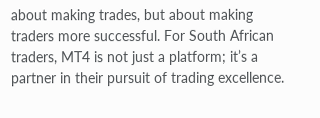about making trades, but about making traders more successful. For South African traders, MT4 is not just a platform; it’s a partner in their pursuit of trading excellence.